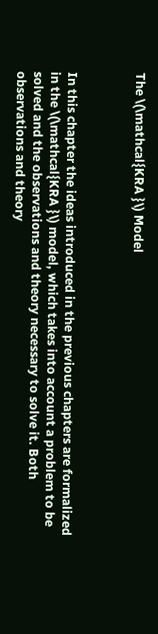The \(\mathcal{KRA }\) Model



In this chapter the ideas introduced in the previous chapters are formalized in the \(\mathcal{KRA }\) model, which takes into account a problem to be solved and the observations and theory necessary to solve it. Both observations and theory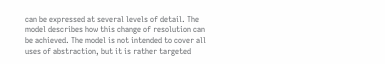can be expressed at several levels of detail. The model describes how this change of resolution can be achieved. The model is not intended to cover all uses of abstraction, but it is rather targeted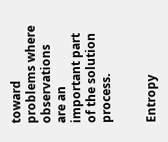toward problems where observations are an important part of the solution process.


Entropy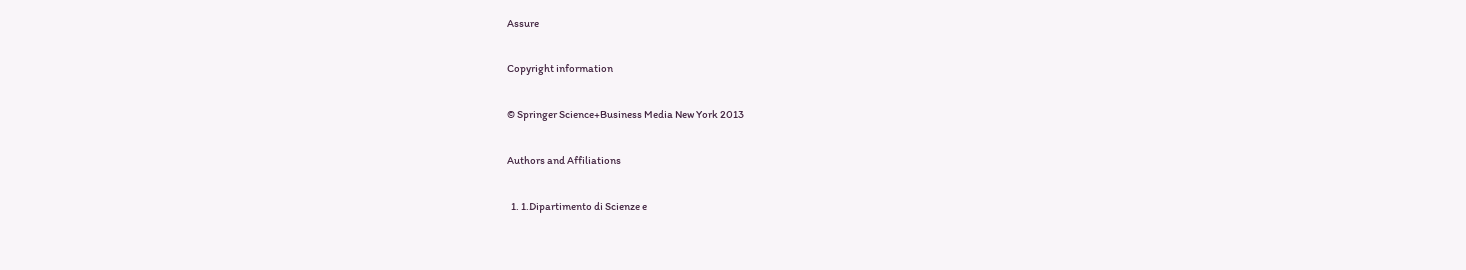Assure

Copyright information

© Springer Science+Business Media New York 2013

Authors and Affiliations

  1. 1.Dipartimento di Scienze e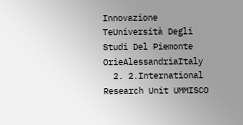Innovazione TeUniversità Degli Studi Del Piemonte OrieAlessandriaItaly
  2. 2.International Research Unit UMMISCO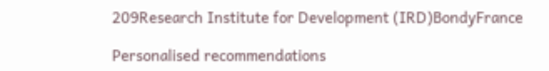209Research Institute for Development (IRD)BondyFrance

Personalised recommendations